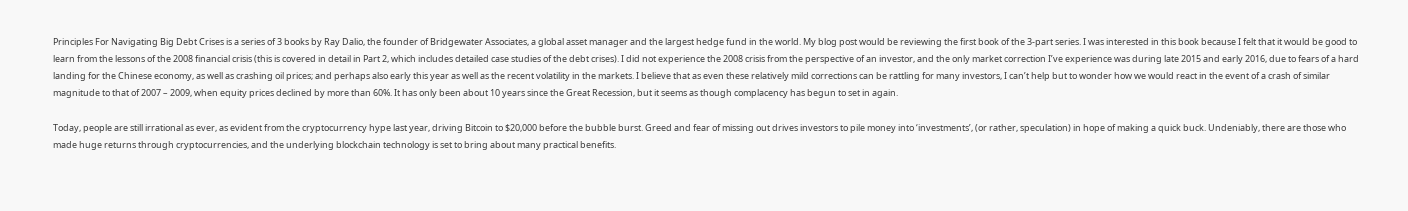Principles For Navigating Big Debt Crises is a series of 3 books by Ray Dalio, the founder of Bridgewater Associates, a global asset manager and the largest hedge fund in the world. My blog post would be reviewing the first book of the 3-part series. I was interested in this book because I felt that it would be good to learn from the lessons of the 2008 financial crisis (this is covered in detail in Part 2, which includes detailed case studies of the debt crises). I did not experience the 2008 crisis from the perspective of an investor, and the only market correction I’ve experience was during late 2015 and early 2016, due to fears of a hard landing for the Chinese economy, as well as crashing oil prices; and perhaps also early this year as well as the recent volatility in the markets. I believe that as even these relatively mild corrections can be rattling for many investors, I can’t help but to wonder how we would react in the event of a crash of similar magnitude to that of 2007 – 2009, when equity prices declined by more than 60%. It has only been about 10 years since the Great Recession, but it seems as though complacency has begun to set in again.

Today, people are still irrational as ever, as evident from the cryptocurrency hype last year, driving Bitcoin to $20,000 before the bubble burst. Greed and fear of missing out drives investors to pile money into ‘investments’, (or rather, speculation) in hope of making a quick buck. Undeniably, there are those who made huge returns through cryptocurrencies, and the underlying blockchain technology is set to bring about many practical benefits.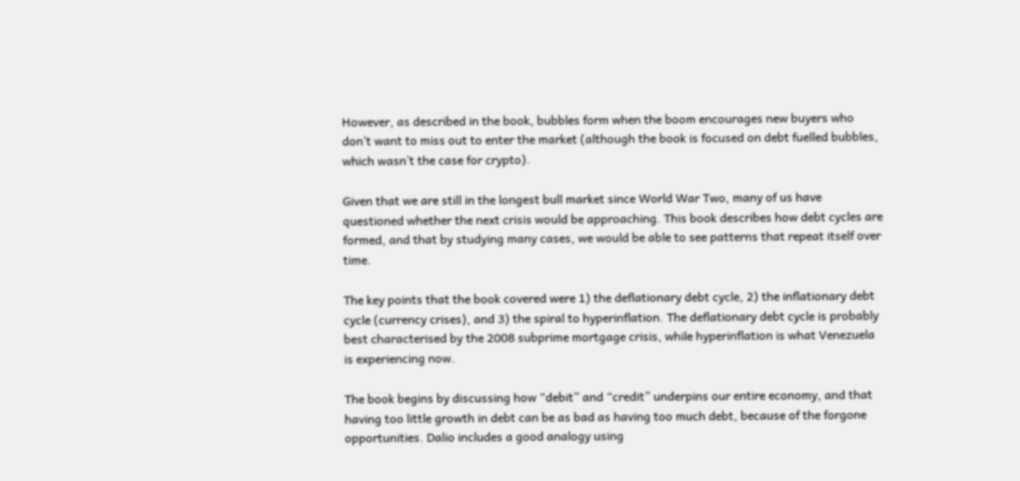However, as described in the book, bubbles form when the boom encourages new buyers who don’t want to miss out to enter the market (although the book is focused on debt fuelled bubbles, which wasn’t the case for crypto).

Given that we are still in the longest bull market since World War Two, many of us have questioned whether the next crisis would be approaching. This book describes how debt cycles are formed, and that by studying many cases, we would be able to see patterns that repeat itself over time.

The key points that the book covered were 1) the deflationary debt cycle, 2) the inflationary debt cycle (currency crises), and 3) the spiral to hyperinflation. The deflationary debt cycle is probably best characterised by the 2008 subprime mortgage crisis, while hyperinflation is what Venezuela is experiencing now.

The book begins by discussing how “debit” and “credit” underpins our entire economy, and that having too little growth in debt can be as bad as having too much debt, because of the forgone opportunities. Dalio includes a good analogy using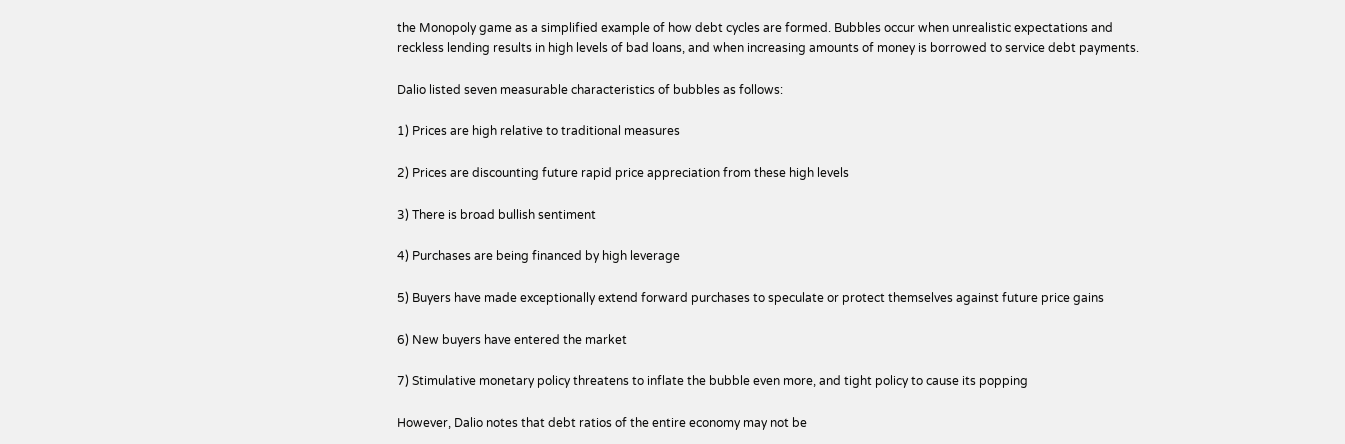the Monopoly game as a simplified example of how debt cycles are formed. Bubbles occur when unrealistic expectations and reckless lending results in high levels of bad loans, and when increasing amounts of money is borrowed to service debt payments.

Dalio listed seven measurable characteristics of bubbles as follows:

1) Prices are high relative to traditional measures

2) Prices are discounting future rapid price appreciation from these high levels

3) There is broad bullish sentiment

4) Purchases are being financed by high leverage

5) Buyers have made exceptionally extend forward purchases to speculate or protect themselves against future price gains

6) New buyers have entered the market

7) Stimulative monetary policy threatens to inflate the bubble even more, and tight policy to cause its popping

However, Dalio notes that debt ratios of the entire economy may not be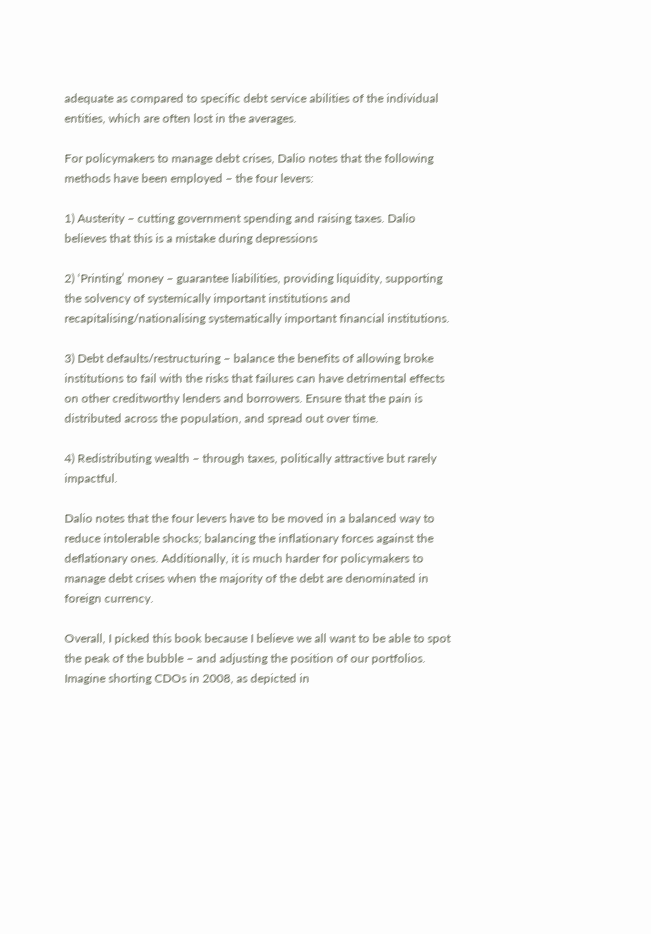adequate as compared to specific debt service abilities of the individual entities, which are often lost in the averages.

For policymakers to manage debt crises, Dalio notes that the following methods have been employed – the four levers:

1) Austerity – cutting government spending and raising taxes. Dalio believes that this is a mistake during depressions

2) ‘Printing’ money – guarantee liabilities, providing liquidity, supporting the solvency of systemically important institutions and recapitalising/nationalising systematically important financial institutions.

3) Debt defaults/restructuring – balance the benefits of allowing broke institutions to fail with the risks that failures can have detrimental effects on other creditworthy lenders and borrowers. Ensure that the pain is distributed across the population, and spread out over time.

4) Redistributing wealth – through taxes, politically attractive but rarely impactful.

Dalio notes that the four levers have to be moved in a balanced way to reduce intolerable shocks; balancing the inflationary forces against the deflationary ones. Additionally, it is much harder for policymakers to manage debt crises when the majority of the debt are denominated in foreign currency.

Overall, I picked this book because I believe we all want to be able to spot the peak of the bubble – and adjusting the position of our portfolios. Imagine shorting CDOs in 2008, as depicted in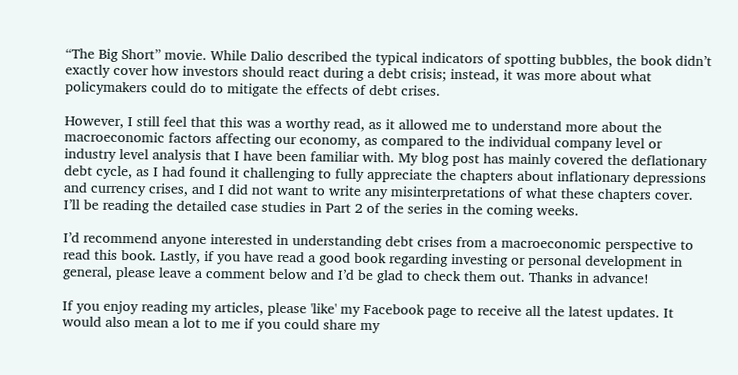“The Big Short” movie. While Dalio described the typical indicators of spotting bubbles, the book didn’t exactly cover how investors should react during a debt crisis; instead, it was more about what policymakers could do to mitigate the effects of debt crises.

However, I still feel that this was a worthy read, as it allowed me to understand more about the macroeconomic factors affecting our economy, as compared to the individual company level or industry level analysis that I have been familiar with. My blog post has mainly covered the deflationary debt cycle, as I had found it challenging to fully appreciate the chapters about inflationary depressions and currency crises, and I did not want to write any misinterpretations of what these chapters cover. I’ll be reading the detailed case studies in Part 2 of the series in the coming weeks.

I’d recommend anyone interested in understanding debt crises from a macroeconomic perspective to read this book. Lastly, if you have read a good book regarding investing or personal development in general, please leave a comment below and I’d be glad to check them out. Thanks in advance!

If you enjoy reading my articles, please 'like' my Facebook page to receive all the latest updates. It would also mean a lot to me if you could share my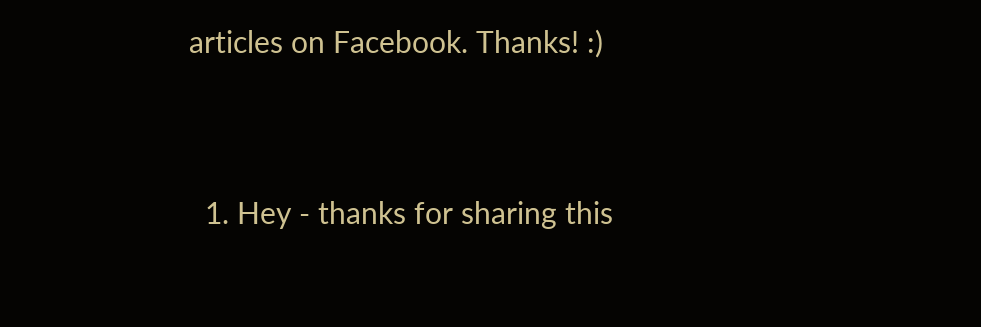articles on Facebook. Thanks! :)


  1. Hey - thanks for sharing this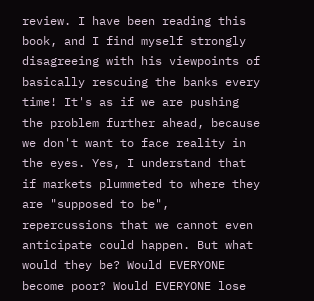review. I have been reading this book, and I find myself strongly disagreeing with his viewpoints of basically rescuing the banks every time! It's as if we are pushing the problem further ahead, because we don't want to face reality in the eyes. Yes, I understand that if markets plummeted to where they are "supposed to be", repercussions that we cannot even anticipate could happen. But what would they be? Would EVERYONE become poor? Would EVERYONE lose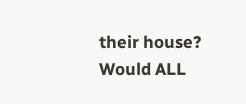their house? Would ALL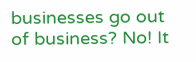businesses go out of business? No! It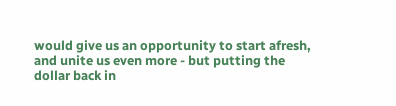would give us an opportunity to start afresh, and unite us even more - but putting the dollar back in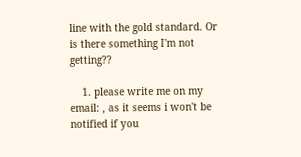line with the gold standard. Or is there something I'm not getting??

    1. please write me on my email: , as it seems i won't be notified if you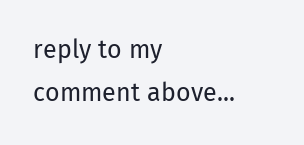reply to my comment above...